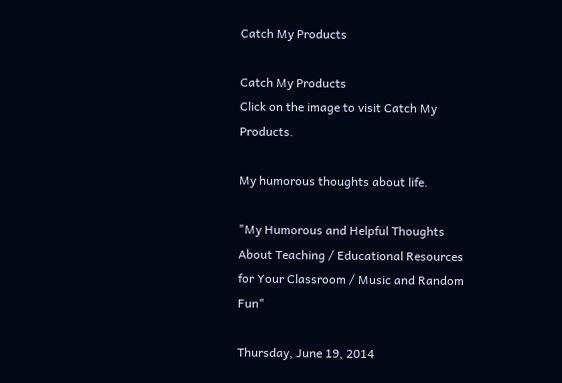Catch My Products

Catch My Products
Click on the image to visit Catch My Products.

My humorous thoughts about life.

"My Humorous and Helpful Thoughts About Teaching / Educational Resources for Your Classroom / Music and Random Fun"

Thursday, June 19, 2014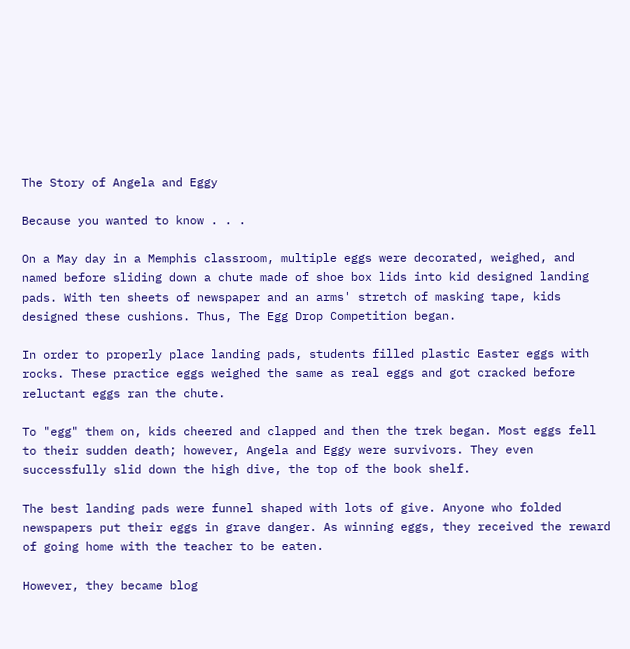The Story of Angela and Eggy

Because you wanted to know . . .

On a May day in a Memphis classroom, multiple eggs were decorated, weighed, and named before sliding down a chute made of shoe box lids into kid designed landing pads. With ten sheets of newspaper and an arms' stretch of masking tape, kids designed these cushions. Thus, The Egg Drop Competition began.

In order to properly place landing pads, students filled plastic Easter eggs with rocks. These practice eggs weighed the same as real eggs and got cracked before reluctant eggs ran the chute.

To "egg" them on, kids cheered and clapped and then the trek began. Most eggs fell to their sudden death; however, Angela and Eggy were survivors. They even successfully slid down the high dive, the top of the book shelf.

The best landing pads were funnel shaped with lots of give. Anyone who folded newspapers put their eggs in grave danger. As winning eggs, they received the reward of going home with the teacher to be eaten.

However, they became blog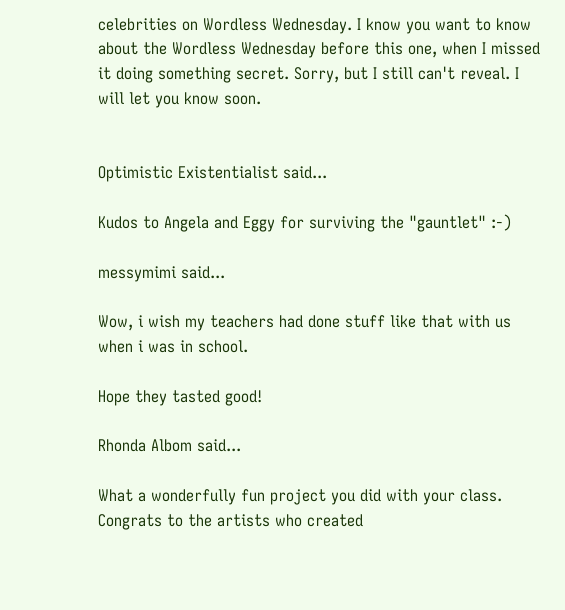celebrities on Wordless Wednesday. I know you want to know about the Wordless Wednesday before this one, when I missed it doing something secret. Sorry, but I still can't reveal. I will let you know soon.


Optimistic Existentialist said...

Kudos to Angela and Eggy for surviving the "gauntlet" :-)

messymimi said...

Wow, i wish my teachers had done stuff like that with us when i was in school.

Hope they tasted good!

Rhonda Albom said...

What a wonderfully fun project you did with your class. Congrats to the artists who created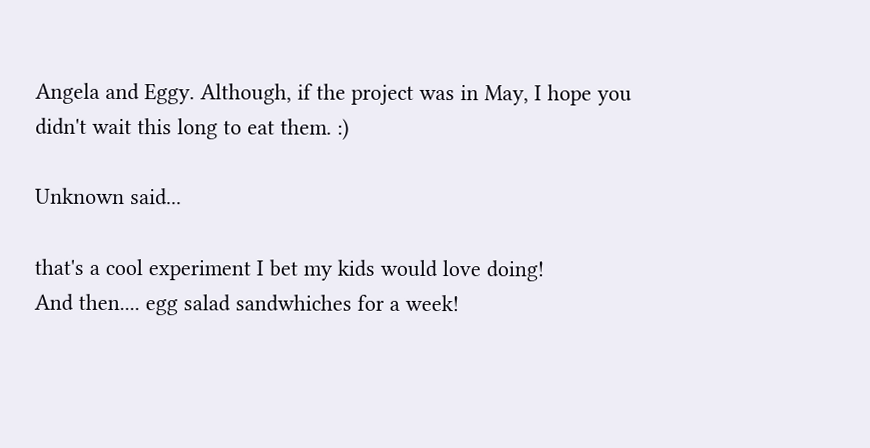Angela and Eggy. Although, if the project was in May, I hope you didn't wait this long to eat them. :)

Unknown said...

that's a cool experiment I bet my kids would love doing!
And then.... egg salad sandwhiches for a week!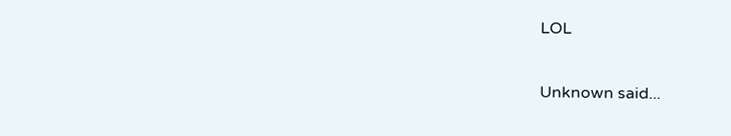LOL

Unknown said...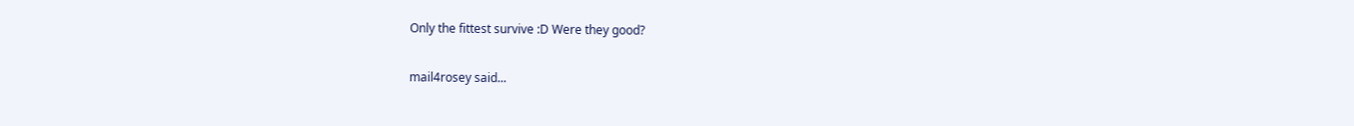Only the fittest survive :D Were they good?

mail4rosey said...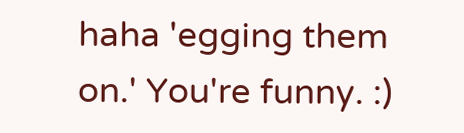haha 'egging them on.' You're funny. :)